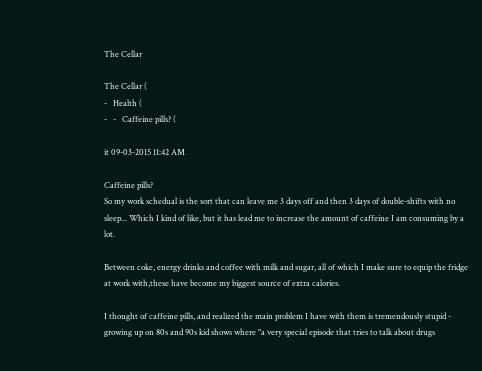The Cellar

The Cellar (
-   Health (
-   -   Caffeine pills? (

it 09-03-2015 11:42 AM

Caffeine pills?
So my work schedual is the sort that can leave me 3 days off and then 3 days of double-shifts with no sleep... Which I kind of like, but it has lead me to increase the amount of caffeine I am consuming by a lot.

Between coke, energy drinks and coffee with milk and sugar, all of which I make sure to equip the fridge at work with,these have become my biggest source of extra calories.

I thought of caffeine pills, and realized the main problem I have with them is tremendously stupid - growing up on 80s and 90s kid shows where "a very special episode that tries to talk about drugs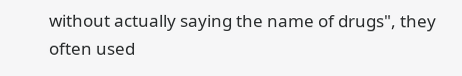without actually saying the name of drugs", they often used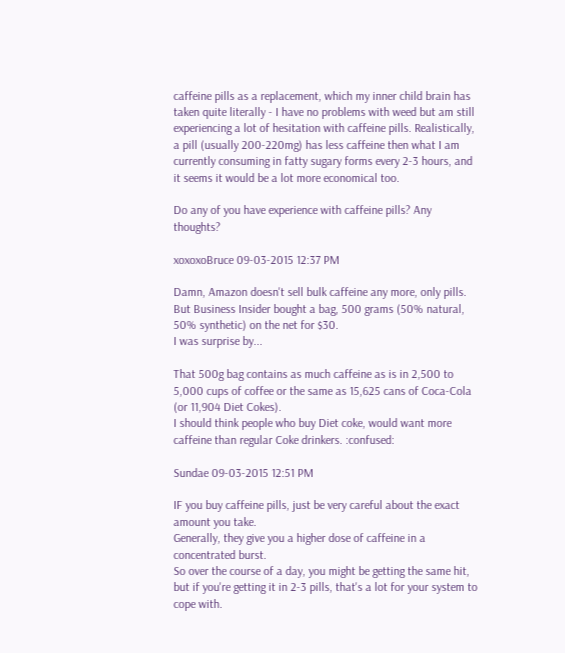caffeine pills as a replacement, which my inner child brain has taken quite literally - I have no problems with weed but am still experiencing a lot of hesitation with caffeine pills. Realistically, a pill (usually 200-220mg) has less caffeine then what I am currently consuming in fatty sugary forms every 2-3 hours, and it seems it would be a lot more economical too.

Do any of you have experience with caffeine pills? Any thoughts?

xoxoxoBruce 09-03-2015 12:37 PM

Damn, Amazon doesn't sell bulk caffeine any more, only pills. But Business Insider bought a bag, 500 grams (50% natural, 50% synthetic) on the net for $30.
I was surprise by...

That 500g bag contains as much caffeine as is in 2,500 to 5,000 cups of coffee or the same as 15,625 cans of Coca-Cola (or 11,904 Diet Cokes).
I should think people who buy Diet coke, would want more caffeine than regular Coke drinkers. :confused:

Sundae 09-03-2015 12:51 PM

IF you buy caffeine pills, just be very careful about the exact amount you take.
Generally, they give you a higher dose of caffeine in a concentrated burst.
So over the course of a day, you might be getting the same hit, but if you're getting it in 2-3 pills, that's a lot for your system to cope with.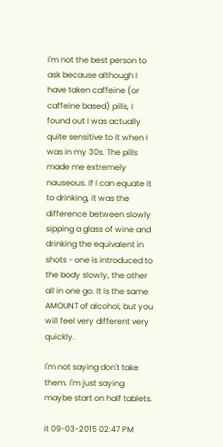I'm not the best person to ask because although I have taken caffeine (or caffeine based) pills, I found out I was actually quite sensitive to it when I was in my 30s. The pills made me extremely nauseous. If I can equate it to drinking, it was the difference between slowly sipping a glass of wine and drinking the equivalent in shots - one is introduced to the body slowly, the other all in one go. It is the same AMOUNT of alcohol, but you will feel very different very quickly.

I'm not saying don't take them. I'm just saying maybe start on half tablets.

it 09-03-2015 02:47 PM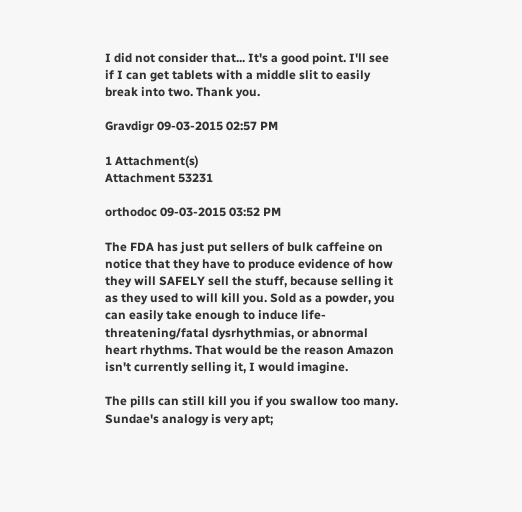I did not consider that... It's a good point. I'll see if I can get tablets with a middle slit to easily break into two. Thank you.

Gravdigr 09-03-2015 02:57 PM

1 Attachment(s)
Attachment 53231

orthodoc 09-03-2015 03:52 PM

The FDA has just put sellers of bulk caffeine on notice that they have to produce evidence of how they will SAFELY sell the stuff, because selling it as they used to will kill you. Sold as a powder, you can easily take enough to induce life-threatening/fatal dysrhythmias, or abnormal heart rhythms. That would be the reason Amazon isn't currently selling it, I would imagine.

The pills can still kill you if you swallow too many. Sundae's analogy is very apt;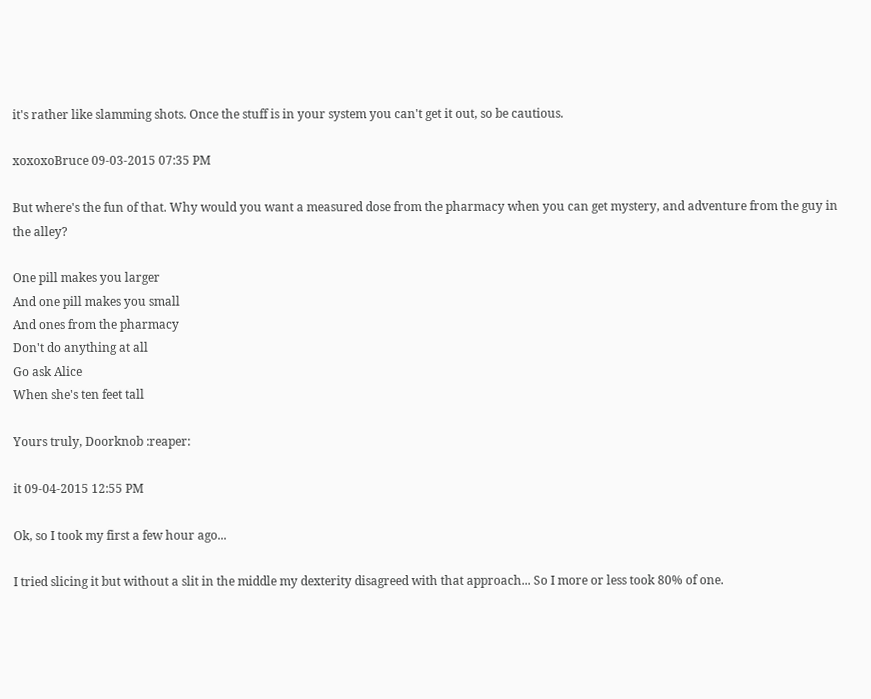it's rather like slamming shots. Once the stuff is in your system you can't get it out, so be cautious.

xoxoxoBruce 09-03-2015 07:35 PM

But where's the fun of that. Why would you want a measured dose from the pharmacy when you can get mystery, and adventure from the guy in the alley?

One pill makes you larger
And one pill makes you small
And ones from the pharmacy
Don't do anything at all
Go ask Alice
When she's ten feet tall

Yours truly, Doorknob :reaper:

it 09-04-2015 12:55 PM

Ok, so I took my first a few hour ago...

I tried slicing it but without a slit in the middle my dexterity disagreed with that approach... So I more or less took 80% of one.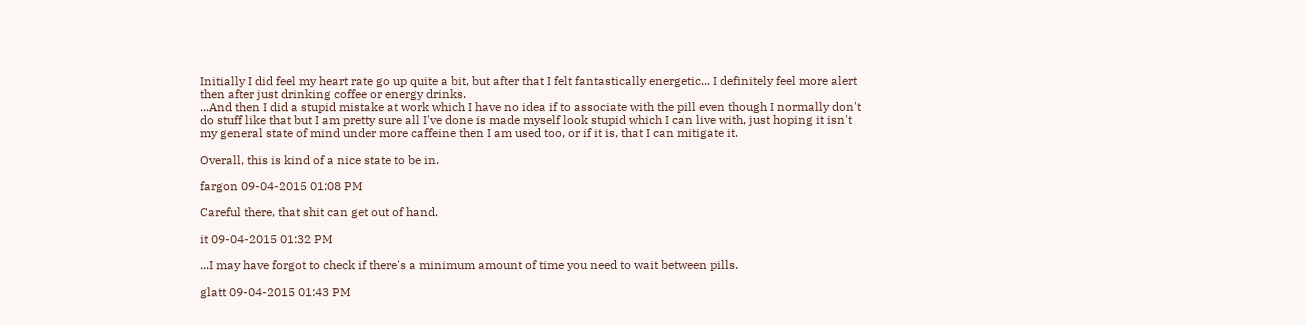Initially I did feel my heart rate go up quite a bit, but after that I felt fantastically energetic... I definitely feel more alert then after just drinking coffee or energy drinks.
...And then I did a stupid mistake at work which I have no idea if to associate with the pill even though I normally don't do stuff like that but I am pretty sure all I've done is made myself look stupid which I can live with, just hoping it isn't my general state of mind under more caffeine then I am used too, or if it is, that I can mitigate it.

Overall, this is kind of a nice state to be in.

fargon 09-04-2015 01:08 PM

Careful there, that shit can get out of hand.

it 09-04-2015 01:32 PM

...I may have forgot to check if there's a minimum amount of time you need to wait between pills.

glatt 09-04-2015 01:43 PM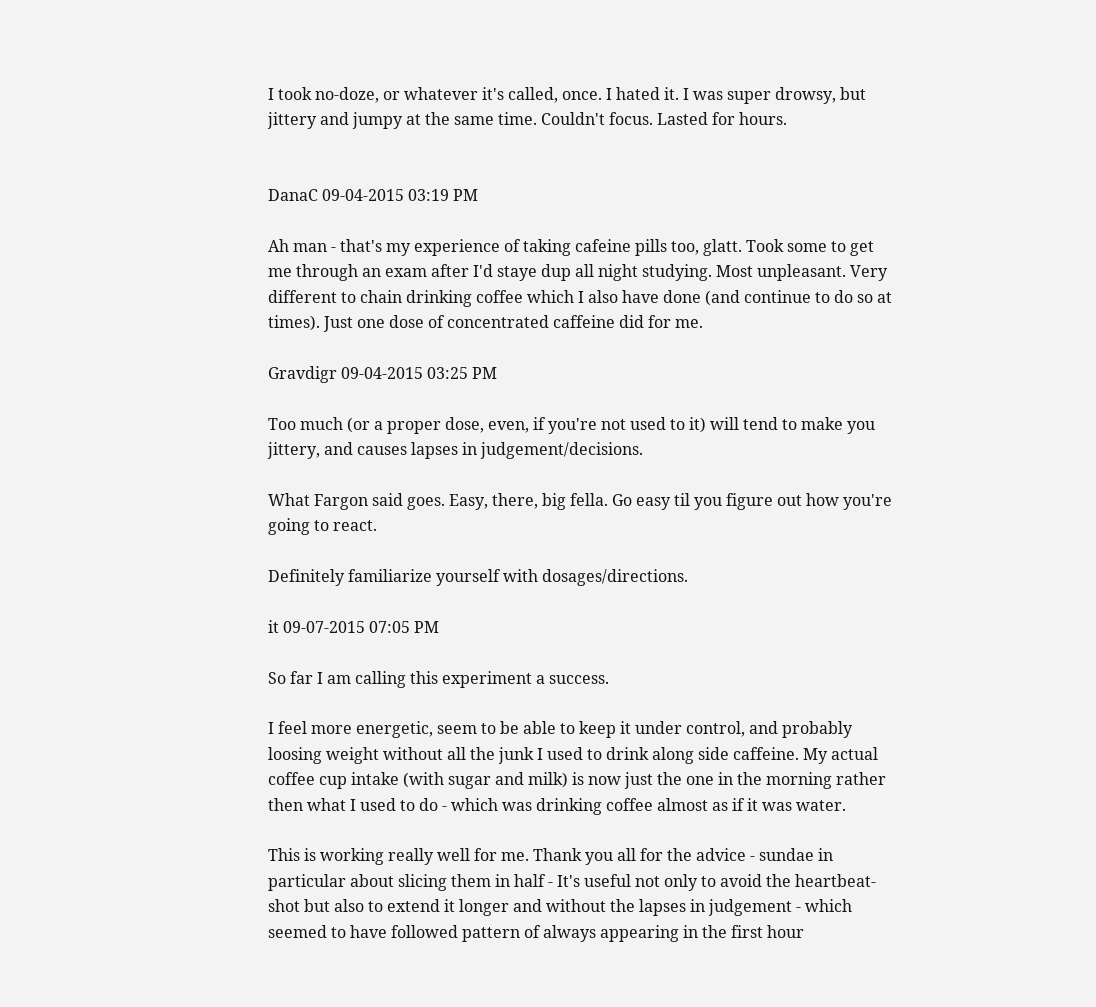I took no-doze, or whatever it's called, once. I hated it. I was super drowsy, but jittery and jumpy at the same time. Couldn't focus. Lasted for hours.


DanaC 09-04-2015 03:19 PM

Ah man - that's my experience of taking cafeine pills too, glatt. Took some to get me through an exam after I'd staye dup all night studying. Most unpleasant. Very different to chain drinking coffee which I also have done (and continue to do so at times). Just one dose of concentrated caffeine did for me.

Gravdigr 09-04-2015 03:25 PM

Too much (or a proper dose, even, if you're not used to it) will tend to make you jittery, and causes lapses in judgement/decisions.

What Fargon said goes. Easy, there, big fella. Go easy til you figure out how you're going to react.

Definitely familiarize yourself with dosages/directions.

it 09-07-2015 07:05 PM

So far I am calling this experiment a success.

I feel more energetic, seem to be able to keep it under control, and probably loosing weight without all the junk I used to drink along side caffeine. My actual coffee cup intake (with sugar and milk) is now just the one in the morning rather then what I used to do - which was drinking coffee almost as if it was water.

This is working really well for me. Thank you all for the advice - sundae in particular about slicing them in half - It's useful not only to avoid the heartbeat-shot but also to extend it longer and without the lapses in judgement - which seemed to have followed pattern of always appearing in the first hour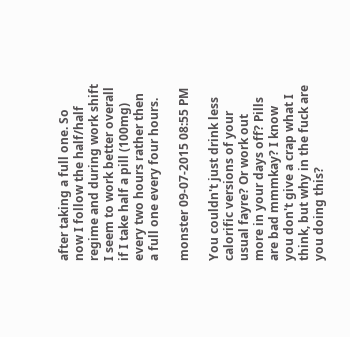after taking a full one. So now I follow the half/half regime and during work shift I seem to work better overall if I take half a pill (100mg) every two hours rather then a full one every four hours.

monster 09-07-2015 08:55 PM

You couldn't just drink less calorific versions of your usual fayre? Or work out more in your days off? Pills are bad mmmkay? I know you don't give a crap what I think, but why in the fuck are you doing this?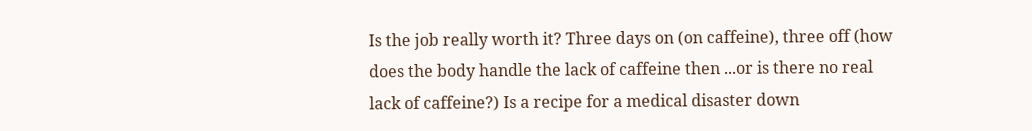Is the job really worth it? Three days on (on caffeine), three off (how does the body handle the lack of caffeine then ...or is there no real lack of caffeine?) Is a recipe for a medical disaster down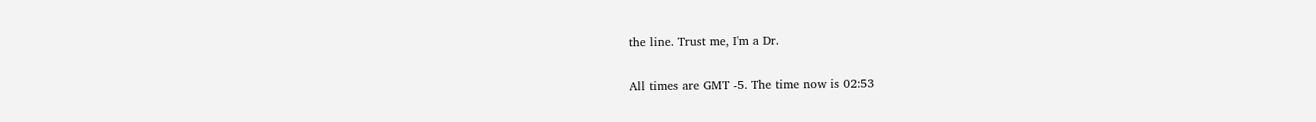the line. Trust me, I'm a Dr.

All times are GMT -5. The time now is 02:53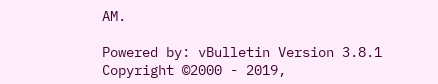AM.

Powered by: vBulletin Version 3.8.1
Copyright ©2000 - 2019,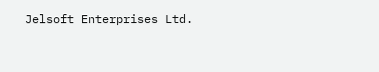Jelsoft Enterprises Ltd.